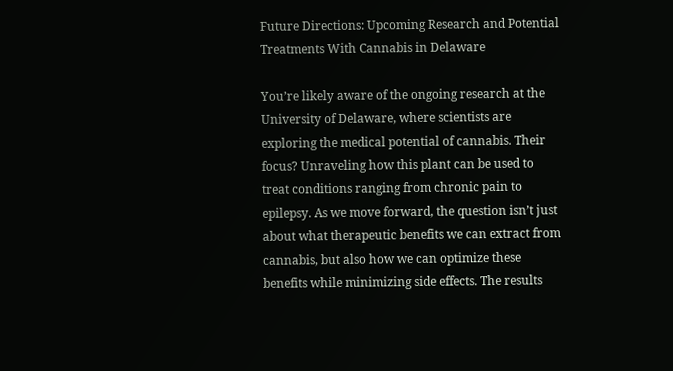Future Directions: Upcoming Research and Potential Treatments With Cannabis in Delaware

You’re likely aware of the ongoing research at the University of Delaware, where scientists are exploring the medical potential of cannabis. Their focus? Unraveling how this plant can be used to treat conditions ranging from chronic pain to epilepsy. As we move forward, the question isn’t just about what therapeutic benefits we can extract from cannabis, but also how we can optimize these benefits while minimizing side effects. The results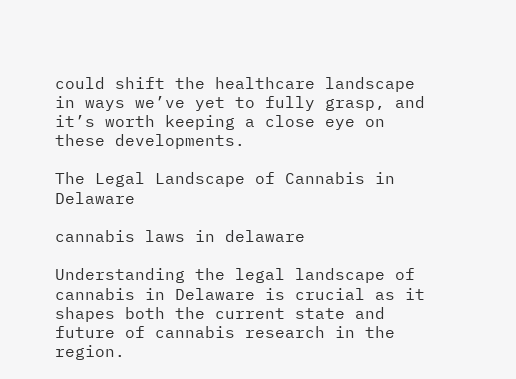could shift the healthcare landscape in ways we’ve yet to fully grasp, and it’s worth keeping a close eye on these developments.

The Legal Landscape of Cannabis in Delaware

cannabis laws in delaware

Understanding the legal landscape of cannabis in Delaware is crucial as it shapes both the current state and future of cannabis research in the region.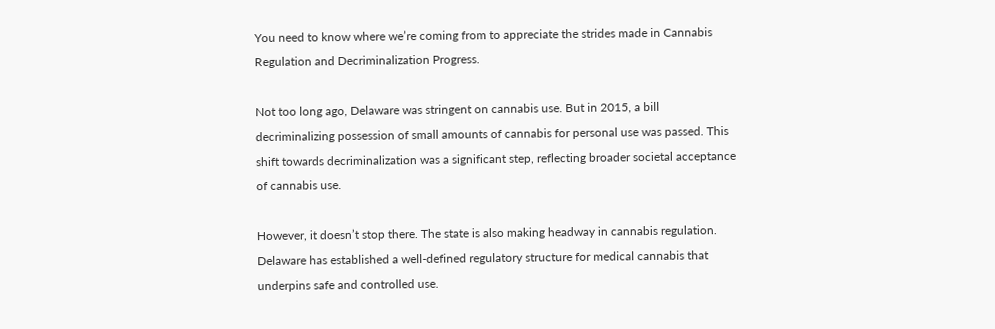You need to know where we’re coming from to appreciate the strides made in Cannabis Regulation and Decriminalization Progress.

Not too long ago, Delaware was stringent on cannabis use. But in 2015, a bill decriminalizing possession of small amounts of cannabis for personal use was passed. This shift towards decriminalization was a significant step, reflecting broader societal acceptance of cannabis use.

However, it doesn’t stop there. The state is also making headway in cannabis regulation. Delaware has established a well-defined regulatory structure for medical cannabis that underpins safe and controlled use.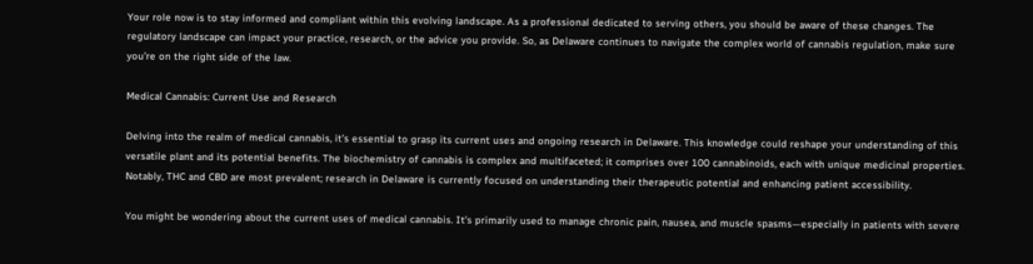Your role now is to stay informed and compliant within this evolving landscape. As a professional dedicated to serving others, you should be aware of these changes. The regulatory landscape can impact your practice, research, or the advice you provide. So, as Delaware continues to navigate the complex world of cannabis regulation, make sure you’re on the right side of the law.

Medical Cannabis: Current Use and Research

Delving into the realm of medical cannabis, it’s essential to grasp its current uses and ongoing research in Delaware. This knowledge could reshape your understanding of this versatile plant and its potential benefits. The biochemistry of cannabis is complex and multifaceted; it comprises over 100 cannabinoids, each with unique medicinal properties. Notably, THC and CBD are most prevalent; research in Delaware is currently focused on understanding their therapeutic potential and enhancing patient accessibility.

You might be wondering about the current uses of medical cannabis. It’s primarily used to manage chronic pain, nausea, and muscle spasms—especially in patients with severe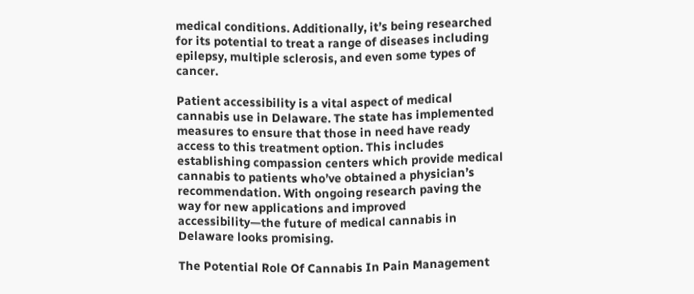medical conditions. Additionally, it’s being researched for its potential to treat a range of diseases including epilepsy, multiple sclerosis, and even some types of cancer.

Patient accessibility is a vital aspect of medical cannabis use in Delaware. The state has implemented measures to ensure that those in need have ready access to this treatment option. This includes establishing compassion centers which provide medical cannabis to patients who’ve obtained a physician’s recommendation. With ongoing research paving the way for new applications and improved accessibility—the future of medical cannabis in Delaware looks promising.

The Potential Role Of Cannabis In Pain Management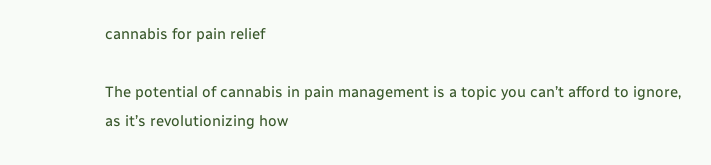cannabis for pain relief

The potential of cannabis in pain management is a topic you can’t afford to ignore, as it’s revolutionizing how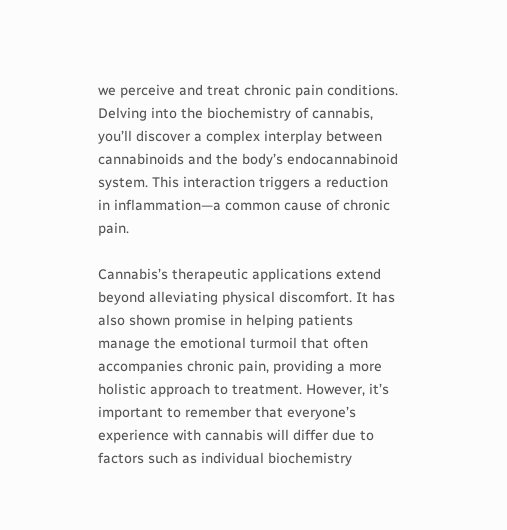we perceive and treat chronic pain conditions. Delving into the biochemistry of cannabis, you’ll discover a complex interplay between cannabinoids and the body’s endocannabinoid system. This interaction triggers a reduction in inflammation—a common cause of chronic pain.

Cannabis’s therapeutic applications extend beyond alleviating physical discomfort. It has also shown promise in helping patients manage the emotional turmoil that often accompanies chronic pain, providing a more holistic approach to treatment. However, it’s important to remember that everyone’s experience with cannabis will differ due to factors such as individual biochemistry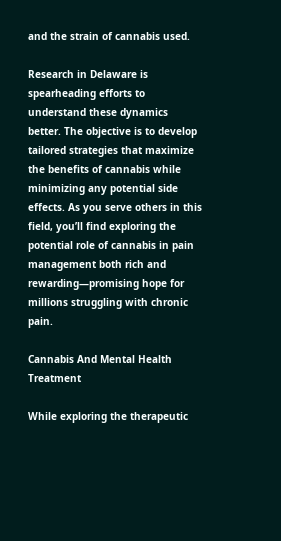and the strain of cannabis used.

Research in Delaware is spearheading efforts to understand these dynamics better. The objective is to develop tailored strategies that maximize the benefits of cannabis while minimizing any potential side effects. As you serve others in this field, you’ll find exploring the potential role of cannabis in pain management both rich and rewarding—promising hope for millions struggling with chronic pain.

Cannabis And Mental Health Treatment

While exploring the therapeutic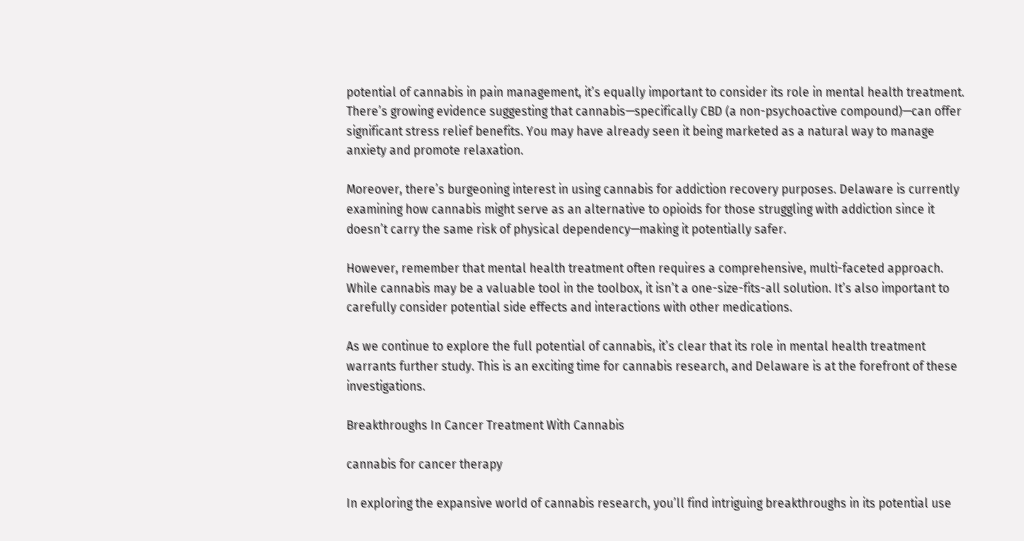potential of cannabis in pain management, it’s equally important to consider its role in mental health treatment. There’s growing evidence suggesting that cannabis—specifically CBD (a non-psychoactive compound)—can offer significant stress relief benefits. You may have already seen it being marketed as a natural way to manage anxiety and promote relaxation.

Moreover, there’s burgeoning interest in using cannabis for addiction recovery purposes. Delaware is currently examining how cannabis might serve as an alternative to opioids for those struggling with addiction since it doesn’t carry the same risk of physical dependency—making it potentially safer.

However, remember that mental health treatment often requires a comprehensive, multi-faceted approach. While cannabis may be a valuable tool in the toolbox, it isn’t a one-size-fits-all solution. It’s also important to carefully consider potential side effects and interactions with other medications.

As we continue to explore the full potential of cannabis, it’s clear that its role in mental health treatment warrants further study. This is an exciting time for cannabis research, and Delaware is at the forefront of these investigations.

Breakthroughs In Cancer Treatment With Cannabis

cannabis for cancer therapy

In exploring the expansive world of cannabis research, you’ll find intriguing breakthroughs in its potential use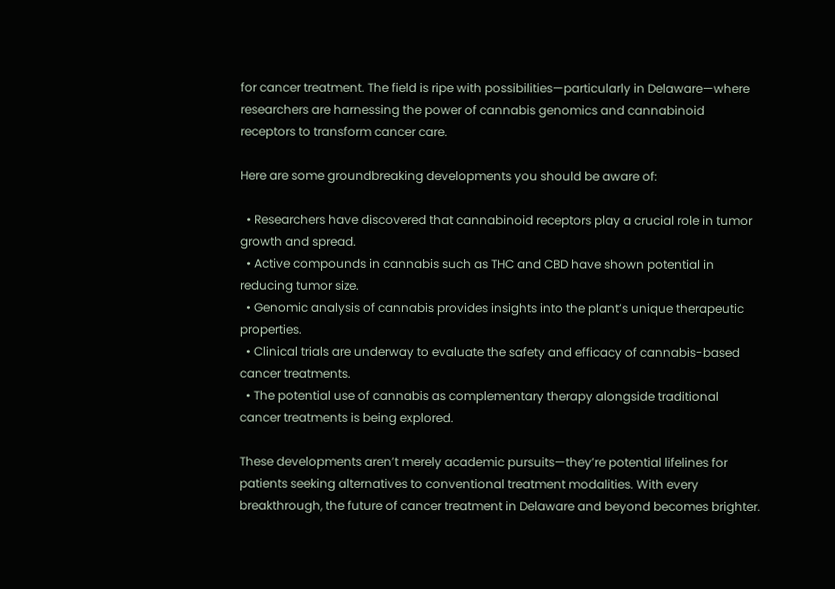for cancer treatment. The field is ripe with possibilities—particularly in Delaware—where researchers are harnessing the power of cannabis genomics and cannabinoid receptors to transform cancer care.

Here are some groundbreaking developments you should be aware of:

  • Researchers have discovered that cannabinoid receptors play a crucial role in tumor growth and spread.
  • Active compounds in cannabis such as THC and CBD have shown potential in reducing tumor size.
  • Genomic analysis of cannabis provides insights into the plant’s unique therapeutic properties.
  • Clinical trials are underway to evaluate the safety and efficacy of cannabis-based cancer treatments.
  • The potential use of cannabis as complementary therapy alongside traditional cancer treatments is being explored.

These developments aren’t merely academic pursuits—they’re potential lifelines for patients seeking alternatives to conventional treatment modalities. With every breakthrough, the future of cancer treatment in Delaware and beyond becomes brighter.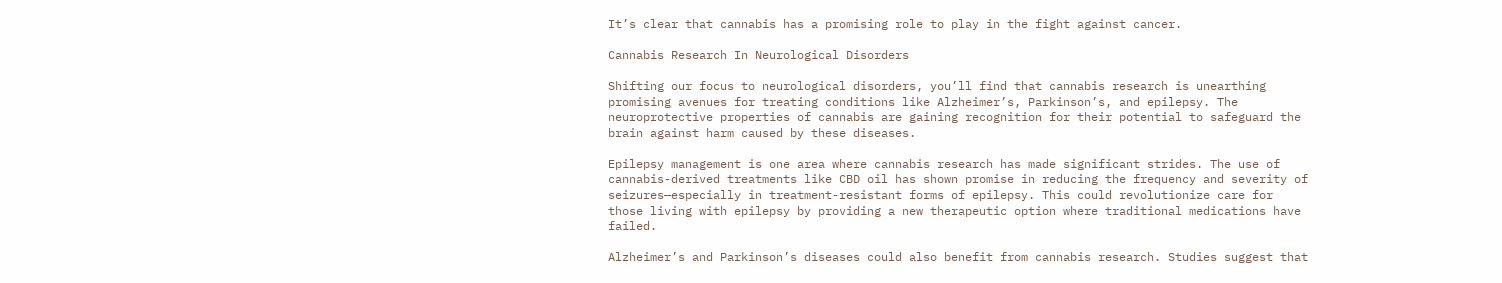It’s clear that cannabis has a promising role to play in the fight against cancer.

Cannabis Research In Neurological Disorders

Shifting our focus to neurological disorders, you’ll find that cannabis research is unearthing promising avenues for treating conditions like Alzheimer’s, Parkinson’s, and epilepsy. The neuroprotective properties of cannabis are gaining recognition for their potential to safeguard the brain against harm caused by these diseases.

Epilepsy management is one area where cannabis research has made significant strides. The use of cannabis-derived treatments like CBD oil has shown promise in reducing the frequency and severity of seizures—especially in treatment-resistant forms of epilepsy. This could revolutionize care for those living with epilepsy by providing a new therapeutic option where traditional medications have failed.

Alzheimer’s and Parkinson’s diseases could also benefit from cannabis research. Studies suggest that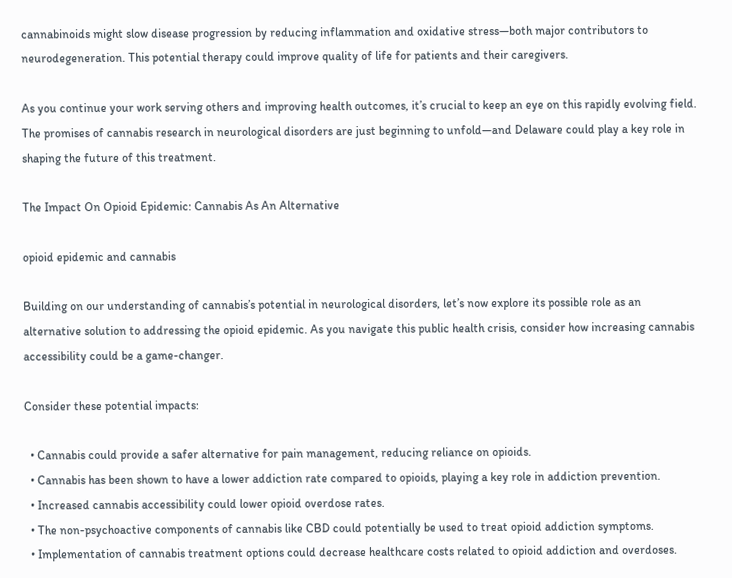cannabinoids might slow disease progression by reducing inflammation and oxidative stress—both major contributors to neurodegeneration. This potential therapy could improve quality of life for patients and their caregivers.

As you continue your work serving others and improving health outcomes, it’s crucial to keep an eye on this rapidly evolving field. The promises of cannabis research in neurological disorders are just beginning to unfold—and Delaware could play a key role in shaping the future of this treatment.

The Impact On Opioid Epidemic: Cannabis As An Alternative

opioid epidemic and cannabis

Building on our understanding of cannabis’s potential in neurological disorders, let’s now explore its possible role as an alternative solution to addressing the opioid epidemic. As you navigate this public health crisis, consider how increasing cannabis accessibility could be a game-changer.

Consider these potential impacts:

  • Cannabis could provide a safer alternative for pain management, reducing reliance on opioids.
  • Cannabis has been shown to have a lower addiction rate compared to opioids, playing a key role in addiction prevention.
  • Increased cannabis accessibility could lower opioid overdose rates.
  • The non-psychoactive components of cannabis like CBD could potentially be used to treat opioid addiction symptoms.
  • Implementation of cannabis treatment options could decrease healthcare costs related to opioid addiction and overdoses.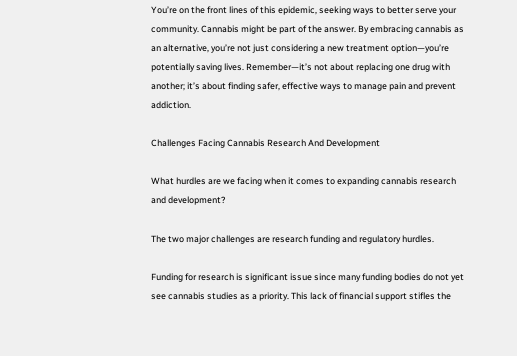You’re on the front lines of this epidemic, seeking ways to better serve your community. Cannabis might be part of the answer. By embracing cannabis as an alternative, you’re not just considering a new treatment option—you’re potentially saving lives. Remember—it’s not about replacing one drug with another; it’s about finding safer, effective ways to manage pain and prevent addiction.

Challenges Facing Cannabis Research And Development

What hurdles are we facing when it comes to expanding cannabis research and development?

The two major challenges are research funding and regulatory hurdles.

Funding for research is significant issue since many funding bodies do not yet see cannabis studies as a priority. This lack of financial support stifles the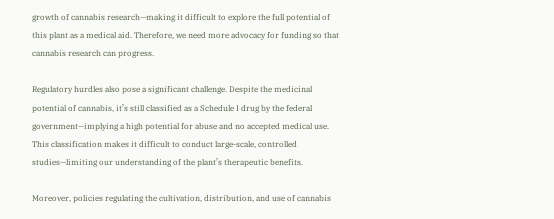growth of cannabis research—making it difficult to explore the full potential of this plant as a medical aid. Therefore, we need more advocacy for funding so that cannabis research can progress.

Regulatory hurdles also pose a significant challenge. Despite the medicinal potential of cannabis, it’s still classified as a Schedule I drug by the federal government—implying a high potential for abuse and no accepted medical use. This classification makes it difficult to conduct large-scale, controlled studies—limiting our understanding of the plant’s therapeutic benefits.

Moreover, policies regulating the cultivation, distribution, and use of cannabis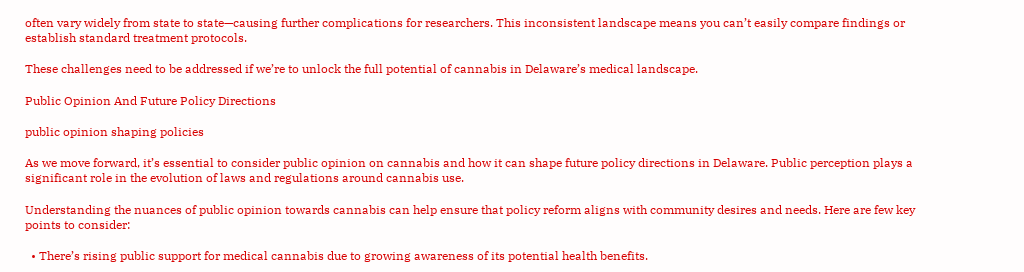often vary widely from state to state—causing further complications for researchers. This inconsistent landscape means you can’t easily compare findings or establish standard treatment protocols.

These challenges need to be addressed if we’re to unlock the full potential of cannabis in Delaware’s medical landscape.

Public Opinion And Future Policy Directions

public opinion shaping policies

As we move forward, it’s essential to consider public opinion on cannabis and how it can shape future policy directions in Delaware. Public perception plays a significant role in the evolution of laws and regulations around cannabis use.

Understanding the nuances of public opinion towards cannabis can help ensure that policy reform aligns with community desires and needs. Here are few key points to consider:

  • There’s rising public support for medical cannabis due to growing awareness of its potential health benefits.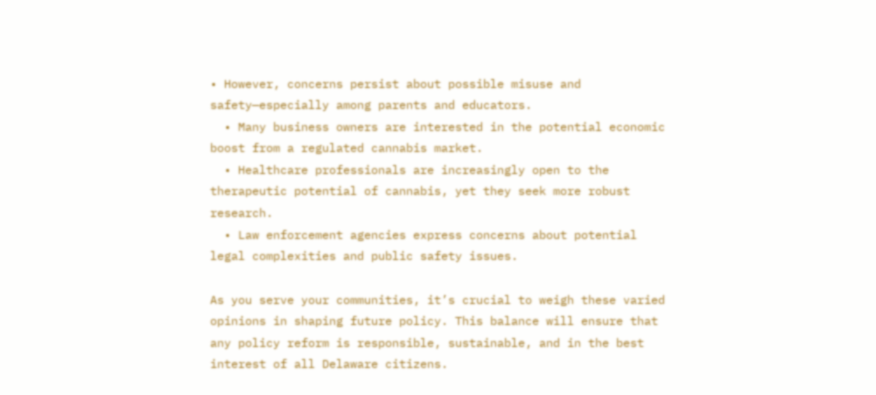• However, concerns persist about possible misuse and safety—especially among parents and educators.
  • Many business owners are interested in the potential economic boost from a regulated cannabis market.
  • Healthcare professionals are increasingly open to the therapeutic potential of cannabis, yet they seek more robust research.
  • Law enforcement agencies express concerns about potential legal complexities and public safety issues.

As you serve your communities, it’s crucial to weigh these varied opinions in shaping future policy. This balance will ensure that any policy reform is responsible, sustainable, and in the best interest of all Delaware citizens.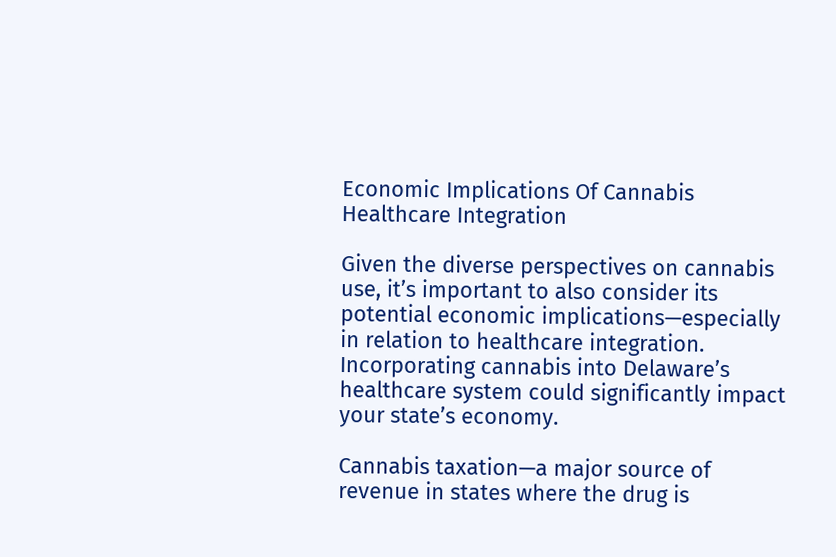Economic Implications Of Cannabis Healthcare Integration

Given the diverse perspectives on cannabis use, it’s important to also consider its potential economic implications—especially in relation to healthcare integration. Incorporating cannabis into Delaware’s healthcare system could significantly impact your state’s economy.

Cannabis taxation—a major source of revenue in states where the drug is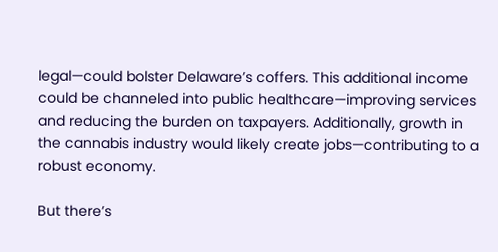legal—could bolster Delaware’s coffers. This additional income could be channeled into public healthcare—improving services and reducing the burden on taxpayers. Additionally, growth in the cannabis industry would likely create jobs—contributing to a robust economy.

But there’s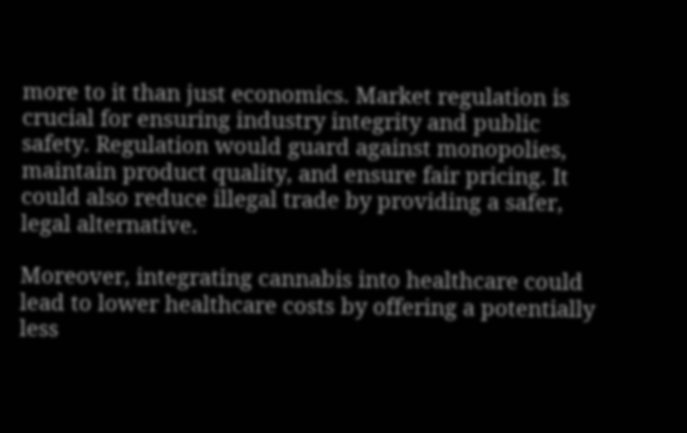more to it than just economics. Market regulation is crucial for ensuring industry integrity and public safety. Regulation would guard against monopolies, maintain product quality, and ensure fair pricing. It could also reduce illegal trade by providing a safer, legal alternative.

Moreover, integrating cannabis into healthcare could lead to lower healthcare costs by offering a potentially less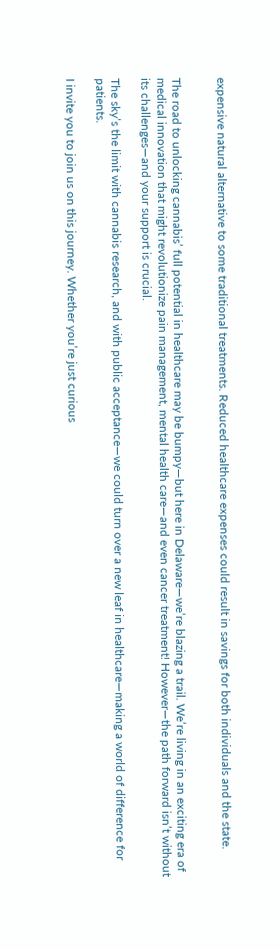expensive natural alternative to some traditional treatments. Reduced healthcare expenses could result in savings for both individuals and the state.


The road to unlocking cannabis’ full potential in healthcare may be bumpy—but here in Delaware—we’re blazing a trail. We’re living in an exciting era of medical innovation that might revolutionize pain management, mental health care—and even cancer treatment! However—the path forward isn’t without its challenges—and your support is crucial.

The sky’s the limit with cannabis research, and with public acceptance—we could turn over a new leaf in healthcare—making a world of difference for patients.

I invite you to join us on this journey. Whether you’re just curious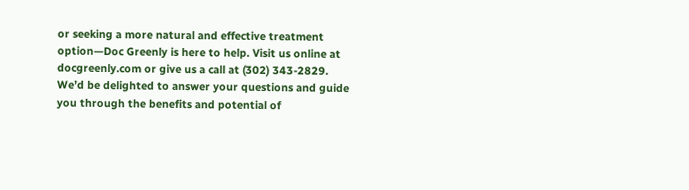or seeking a more natural and effective treatment option—Doc Greenly is here to help. Visit us online at docgreenly.com or give us a call at (302) 343-2829. We’d be delighted to answer your questions and guide you through the benefits and potential of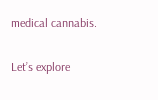medical cannabis.

Let’s explore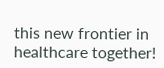this new frontier in healthcare together!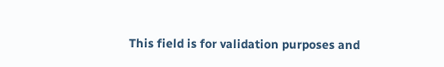This field is for validation purposes and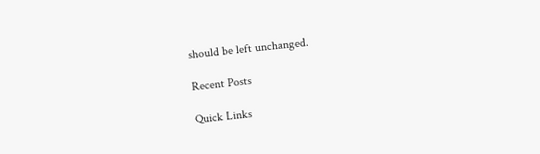should be left unchanged.

Recent Posts

Quick Links